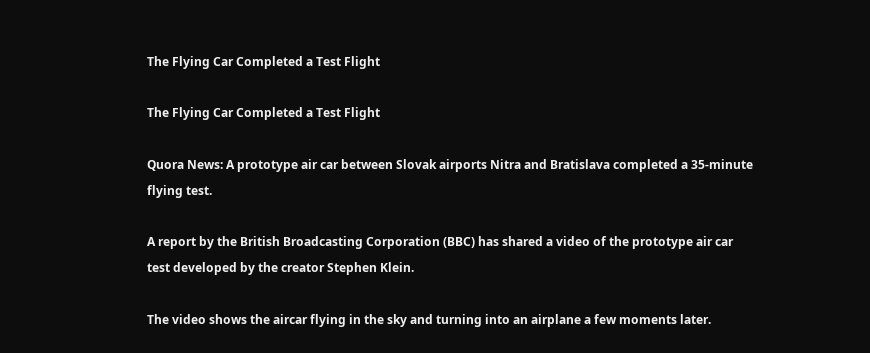The Flying Car Completed a Test Flight

The Flying Car Completed a Test Flight

Quora News: A prototype air car between Slovak airports Nitra and Bratislava completed a 35-minute flying test.

A report by the British Broadcasting Corporation (BBC) has shared a video of the prototype air car test developed by the creator Stephen Klein.

The video shows the aircar flying in the sky and turning into an airplane a few moments later.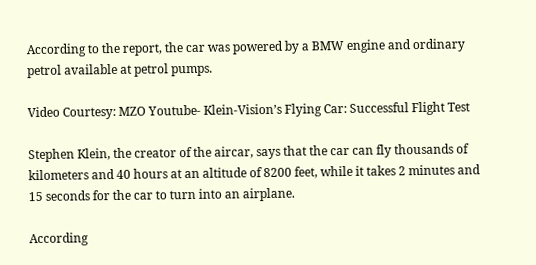According to the report, the car was powered by a BMW engine and ordinary petrol available at petrol pumps.

Video Courtesy: MZO Youtube- Klein-Vision’s Flying Car: Successful Flight Test

Stephen Klein, the creator of the aircar, says that the car can fly thousands of kilometers and 40 hours at an altitude of 8200 feet, while it takes 2 minutes and 15 seconds for the car to turn into an airplane.

According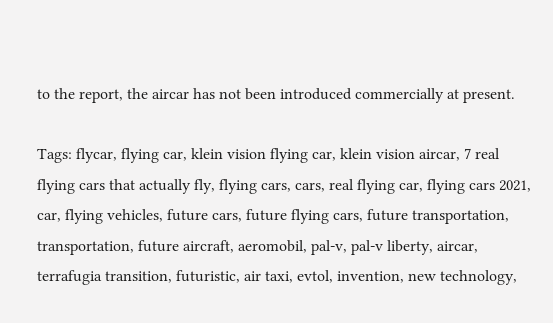to the report, the aircar has not been introduced commercially at present.

Tags: flycar, flying car, klein vision flying car, klein vision aircar, 7 real flying cars that actually fly, flying cars, cars, real flying car, flying cars 2021, car, flying vehicles, future cars, future flying cars, future transportation, transportation, future aircraft, aeromobil, pal-v, pal-v liberty, aircar, terrafugia transition, futuristic, air taxi, evtol, invention, new technology,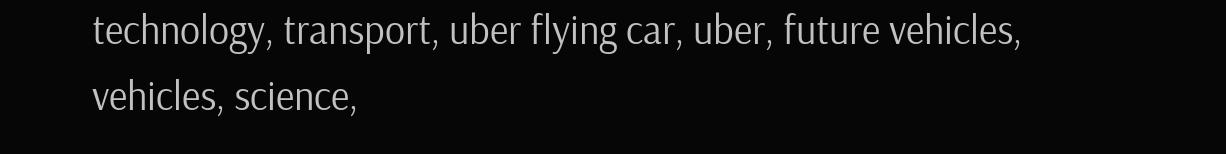technology, transport, uber flying car, uber, future vehicles, vehicles, science,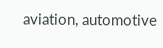aviation, automotive